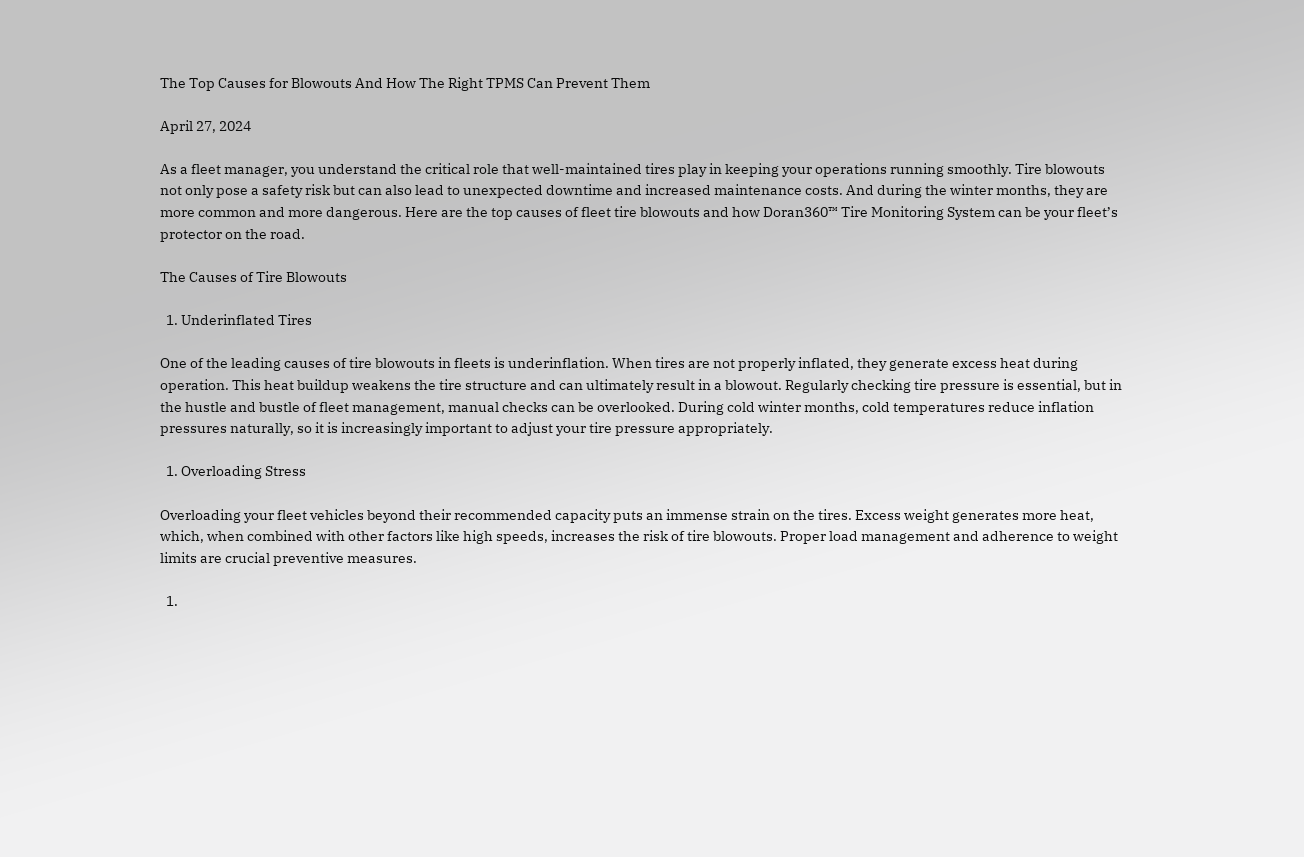The Top Causes for Blowouts And How The Right TPMS Can Prevent Them

April 27, 2024

As a fleet manager, you understand the critical role that well-maintained tires play in keeping your operations running smoothly. Tire blowouts not only pose a safety risk but can also lead to unexpected downtime and increased maintenance costs. And during the winter months, they are more common and more dangerous. Here are the top causes of fleet tire blowouts and how Doran360™ Tire Monitoring System can be your fleet’s protector on the road.

The Causes of Tire Blowouts

  1. Underinflated Tires

One of the leading causes of tire blowouts in fleets is underinflation. When tires are not properly inflated, they generate excess heat during operation. This heat buildup weakens the tire structure and can ultimately result in a blowout. Regularly checking tire pressure is essential, but in the hustle and bustle of fleet management, manual checks can be overlooked. During cold winter months, cold temperatures reduce inflation pressures naturally, so it is increasingly important to adjust your tire pressure appropriately.

  1. Overloading Stress

Overloading your fleet vehicles beyond their recommended capacity puts an immense strain on the tires. Excess weight generates more heat, which, when combined with other factors like high speeds, increases the risk of tire blowouts. Proper load management and adherence to weight limits are crucial preventive measures.

  1.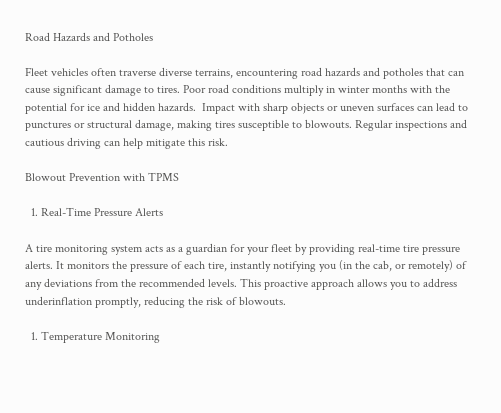Road Hazards and Potholes

Fleet vehicles often traverse diverse terrains, encountering road hazards and potholes that can cause significant damage to tires. Poor road conditions multiply in winter months with the potential for ice and hidden hazards.  Impact with sharp objects or uneven surfaces can lead to punctures or structural damage, making tires susceptible to blowouts. Regular inspections and cautious driving can help mitigate this risk.

Blowout Prevention with TPMS

  1. Real-Time Pressure Alerts

A tire monitoring system acts as a guardian for your fleet by providing real-time tire pressure alerts. It monitors the pressure of each tire, instantly notifying you (in the cab, or remotely) of any deviations from the recommended levels. This proactive approach allows you to address underinflation promptly, reducing the risk of blowouts.

  1. Temperature Monitoring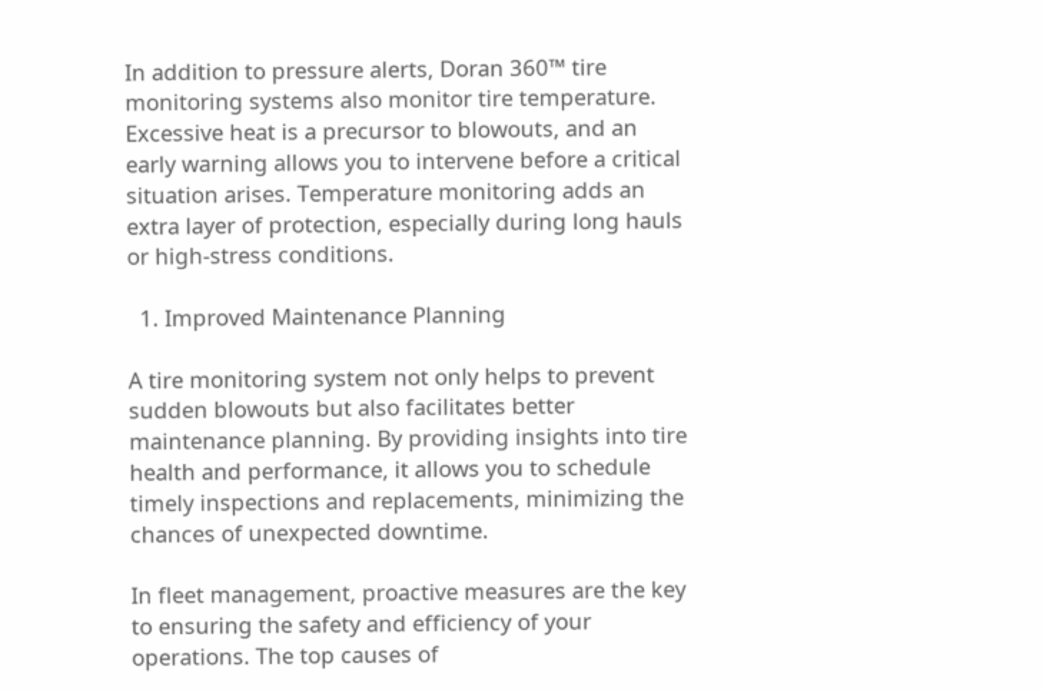In addition to pressure alerts, Doran 360™ tire monitoring systems also monitor tire temperature. Excessive heat is a precursor to blowouts, and an early warning allows you to intervene before a critical situation arises. Temperature monitoring adds an extra layer of protection, especially during long hauls or high-stress conditions.

  1. Improved Maintenance Planning

A tire monitoring system not only helps to prevent sudden blowouts but also facilitates better maintenance planning. By providing insights into tire health and performance, it allows you to schedule timely inspections and replacements, minimizing the chances of unexpected downtime.

In fleet management, proactive measures are the key to ensuring the safety and efficiency of your operations. The top causes of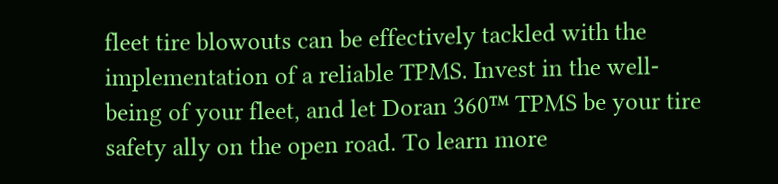fleet tire blowouts can be effectively tackled with the implementation of a reliable TPMS. Invest in the well-being of your fleet, and let Doran 360™ TPMS be your tire safety ally on the open road. To learn more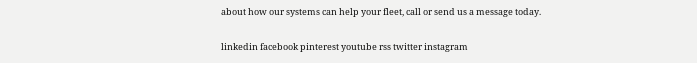about how our systems can help your fleet, call or send us a message today.


linkedin facebook pinterest youtube rss twitter instagram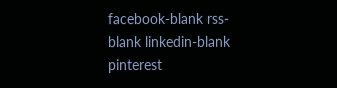facebook-blank rss-blank linkedin-blank pinterest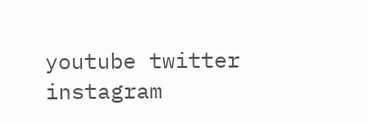youtube twitter instagram